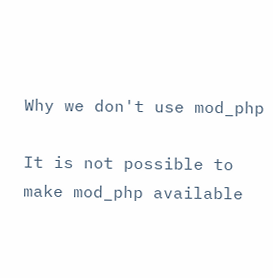Why we don't use mod_php

It is not possible to make mod_php available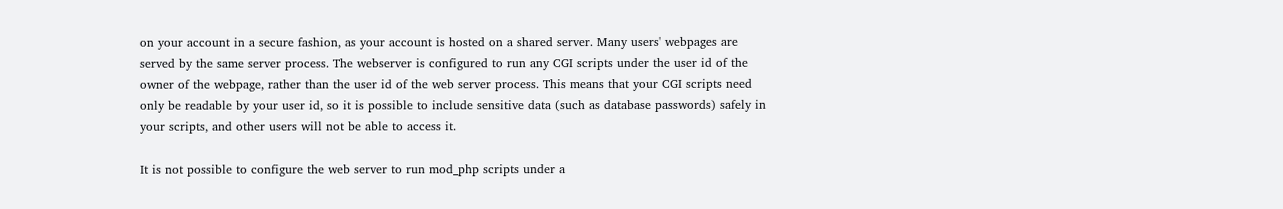on your account in a secure fashion, as your account is hosted on a shared server. Many users' webpages are served by the same server process. The webserver is configured to run any CGI scripts under the user id of the owner of the webpage, rather than the user id of the web server process. This means that your CGI scripts need only be readable by your user id, so it is possible to include sensitive data (such as database passwords) safely in your scripts, and other users will not be able to access it.

It is not possible to configure the web server to run mod_php scripts under a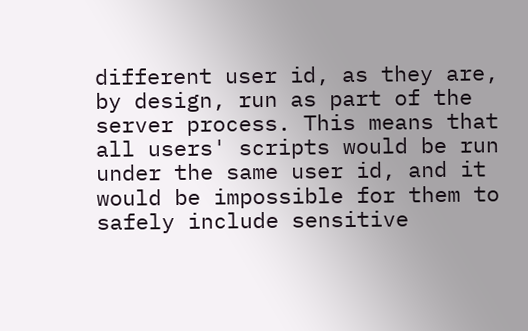different user id, as they are, by design, run as part of the server process. This means that all users' scripts would be run under the same user id, and it would be impossible for them to safely include sensitive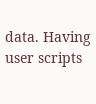data. Having user scripts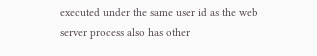executed under the same user id as the web server process also has other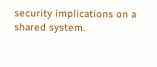security implications on a shared system.